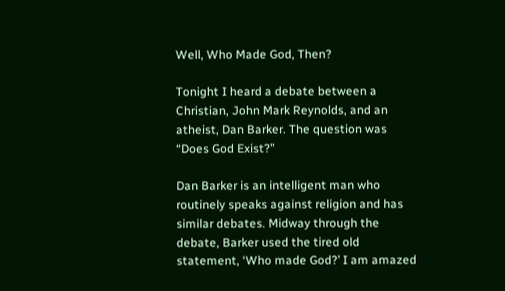Well, Who Made God, Then?

Tonight I heard a debate between a Christian, John Mark Reynolds, and an atheist, Dan Barker. The question was “Does God Exist?”

Dan Barker is an intelligent man who routinely speaks against religion and has similar debates. Midway through the debate, Barker used the tired old statement, ‘Who made God?’ I am amazed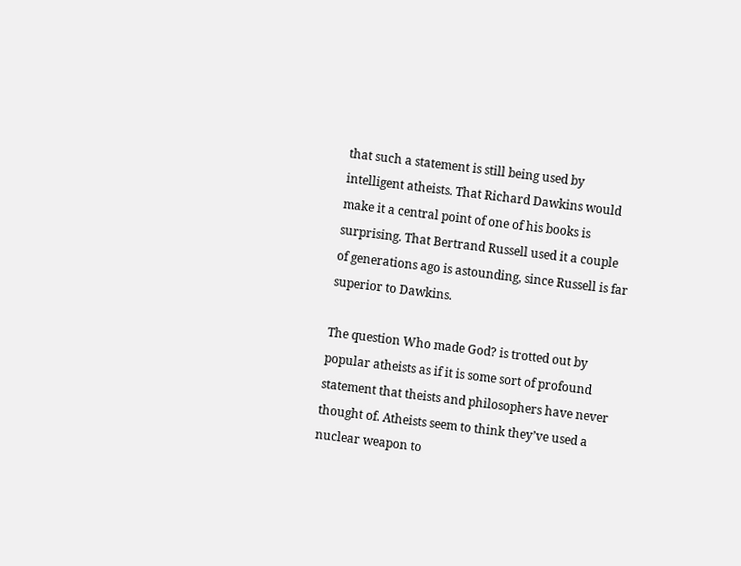that such a statement is still being used by intelligent atheists. That Richard Dawkins would make it a central point of one of his books is surprising. That Bertrand Russell used it a couple of generations ago is astounding, since Russell is far superior to Dawkins.

The question Who made God? is trotted out by popular atheists as if it is some sort of profound statement that theists and philosophers have never thought of. Atheists seem to think they’ve used a nuclear weapon to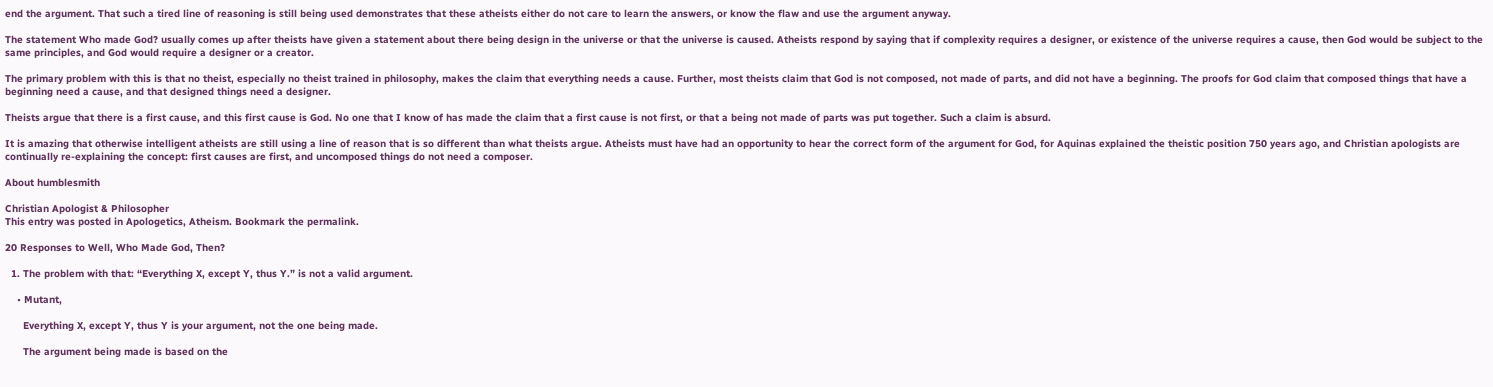end the argument. That such a tired line of reasoning is still being used demonstrates that these atheists either do not care to learn the answers, or know the flaw and use the argument anyway.

The statement Who made God? usually comes up after theists have given a statement about there being design in the universe or that the universe is caused. Atheists respond by saying that if complexity requires a designer, or existence of the universe requires a cause, then God would be subject to the same principles, and God would require a designer or a creator.

The primary problem with this is that no theist, especially no theist trained in philosophy, makes the claim that everything needs a cause. Further, most theists claim that God is not composed, not made of parts, and did not have a beginning. The proofs for God claim that composed things that have a beginning need a cause, and that designed things need a designer.

Theists argue that there is a first cause, and this first cause is God. No one that I know of has made the claim that a first cause is not first, or that a being not made of parts was put together. Such a claim is absurd.

It is amazing that otherwise intelligent atheists are still using a line of reason that is so different than what theists argue. Atheists must have had an opportunity to hear the correct form of the argument for God, for Aquinas explained the theistic position 750 years ago, and Christian apologists are continually re-explaining the concept: first causes are first, and uncomposed things do not need a composer.

About humblesmith

Christian Apologist & Philosopher
This entry was posted in Apologetics, Atheism. Bookmark the permalink.

20 Responses to Well, Who Made God, Then?

  1. The problem with that: “Everything X, except Y, thus Y.” is not a valid argument.

    • Mutant,

      Everything X, except Y, thus Y is your argument, not the one being made.

      The argument being made is based on the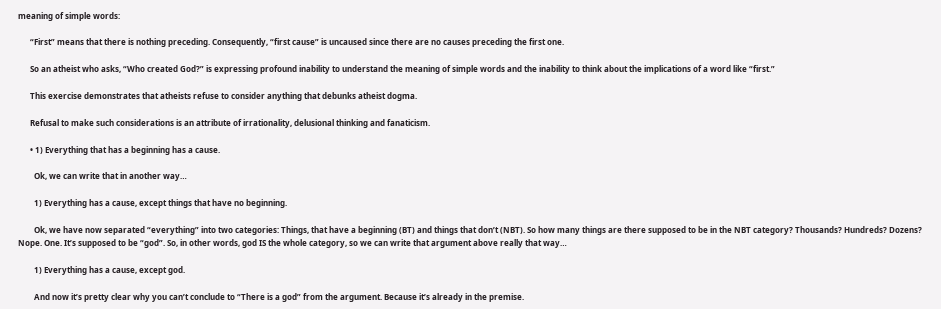meaning of simple words:

      “First” means that there is nothing preceding. Consequently, “first cause” is uncaused since there are no causes preceding the first one.

      So an atheist who asks, “Who created God?” is expressing profound inability to understand the meaning of simple words and the inability to think about the implications of a word like “first.”

      This exercise demonstrates that atheists refuse to consider anything that debunks atheist dogma.

      Refusal to make such considerations is an attribute of irrationality, delusional thinking and fanaticism.

      • 1) Everything that has a beginning has a cause.

        Ok, we can write that in another way…

        1) Everything has a cause, except things that have no beginning.

        Ok, we have now separated “everything” into two categories: Things, that have a beginning (BT) and things that don’t (NBT). So how many things are there supposed to be in the NBT category? Thousands? Hundreds? Dozens? Nope. One. It’s supposed to be “god”. So, in other words, god IS the whole category, so we can write that argument above really that way…

        1) Everything has a cause, except god.

        And now it’s pretty clear why you can’t conclude to “There is a god” from the argument. Because it’s already in the premise.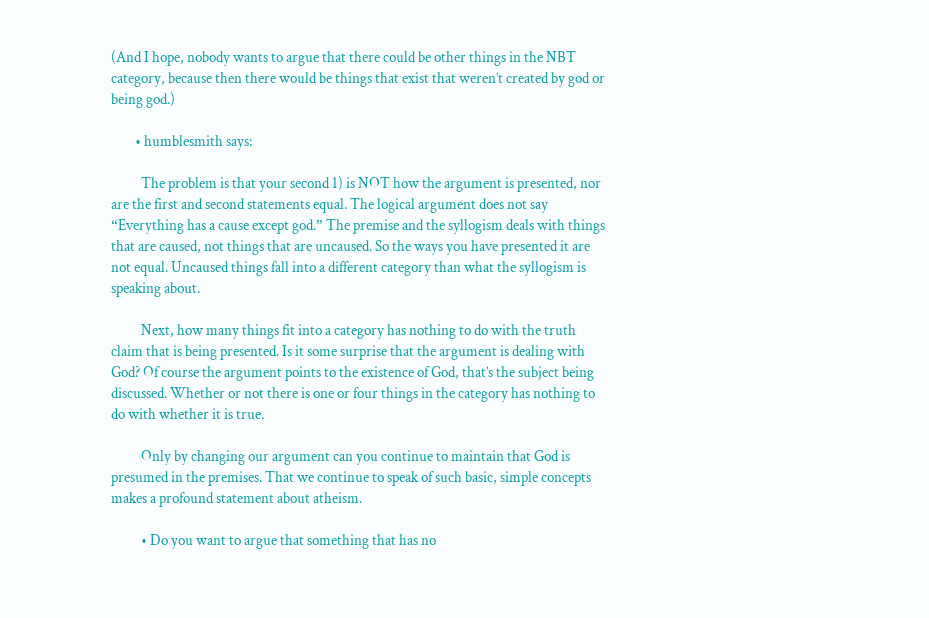(And I hope, nobody wants to argue that there could be other things in the NBT category, because then there would be things that exist that weren’t created by god or being god.)

        • humblesmith says:

          The problem is that your second 1) is NOT how the argument is presented, nor are the first and second statements equal. The logical argument does not say “Everything has a cause except god.” The premise and the syllogism deals with things that are caused, not things that are uncaused. So the ways you have presented it are not equal. Uncaused things fall into a different category than what the syllogism is speaking about.

          Next, how many things fit into a category has nothing to do with the truth claim that is being presented. Is it some surprise that the argument is dealing with God? Of course the argument points to the existence of God, that’s the subject being discussed. Whether or not there is one or four things in the category has nothing to do with whether it is true.

          Only by changing our argument can you continue to maintain that God is presumed in the premises. That we continue to speak of such basic, simple concepts makes a profound statement about atheism.

          • Do you want to argue that something that has no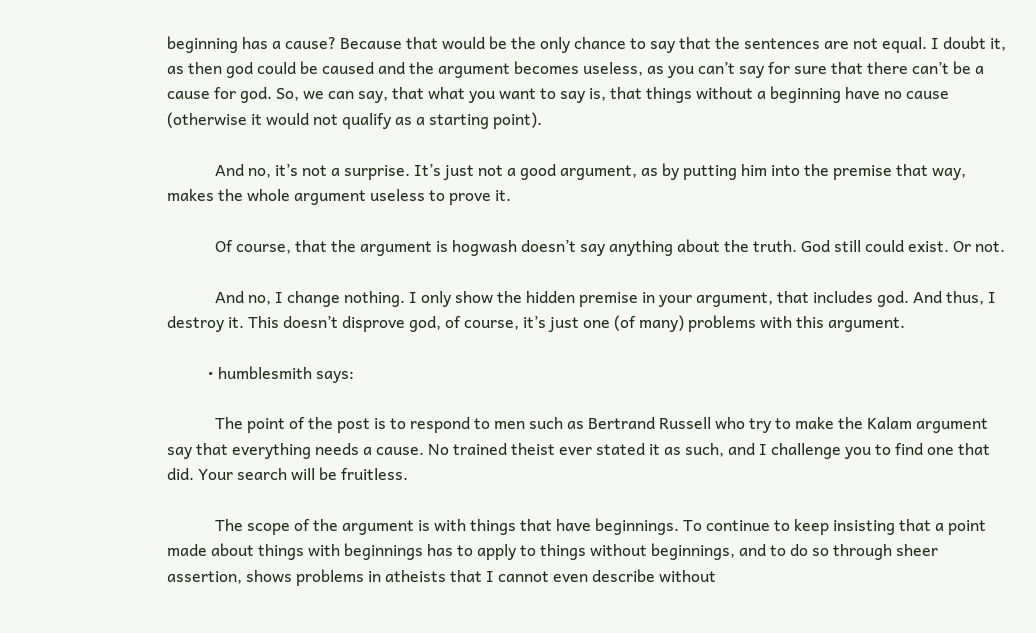beginning has a cause? Because that would be the only chance to say that the sentences are not equal. I doubt it, as then god could be caused and the argument becomes useless, as you can’t say for sure that there can’t be a cause for god. So, we can say, that what you want to say is, that things without a beginning have no cause (otherwise it would not qualify as a starting point).

            And no, it’s not a surprise. It’s just not a good argument, as by putting him into the premise that way, makes the whole argument useless to prove it.

            Of course, that the argument is hogwash doesn’t say anything about the truth. God still could exist. Or not.

            And no, I change nothing. I only show the hidden premise in your argument, that includes god. And thus, I destroy it. This doesn’t disprove god, of course, it’s just one (of many) problems with this argument.

          • humblesmith says:

            The point of the post is to respond to men such as Bertrand Russell who try to make the Kalam argument say that everything needs a cause. No trained theist ever stated it as such, and I challenge you to find one that did. Your search will be fruitless.

            The scope of the argument is with things that have beginnings. To continue to keep insisting that a point made about things with beginnings has to apply to things without beginnings, and to do so through sheer assertion, shows problems in atheists that I cannot even describe without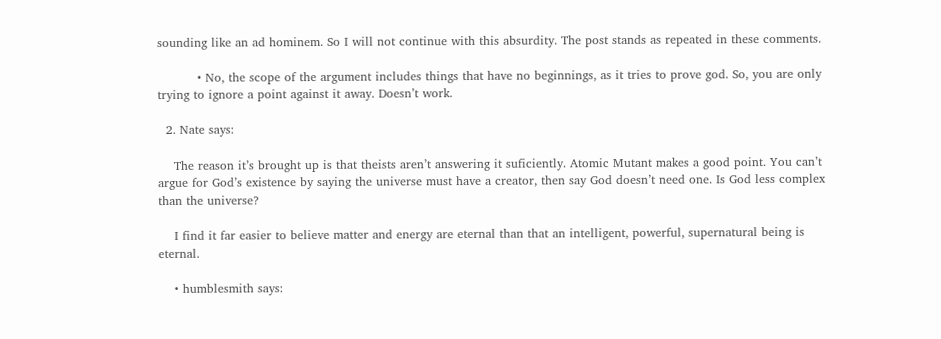sounding like an ad hominem. So I will not continue with this absurdity. The post stands as repeated in these comments.

          • No, the scope of the argument includes things that have no beginnings, as it tries to prove god. So, you are only trying to ignore a point against it away. Doesn’t work.

  2. Nate says:

    The reason it’s brought up is that theists aren’t answering it suficiently. Atomic Mutant makes a good point. You can’t argue for God’s existence by saying the universe must have a creator, then say God doesn’t need one. Is God less complex than the universe?

    I find it far easier to believe matter and energy are eternal than that an intelligent, powerful, supernatural being is eternal.

    • humblesmith says: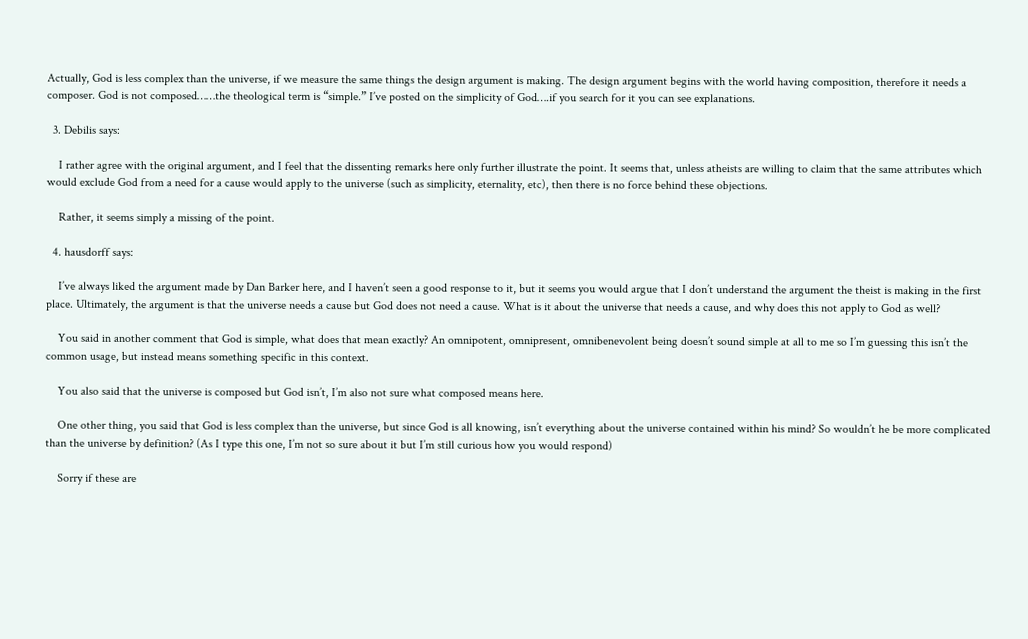Actually, God is less complex than the universe, if we measure the same things the design argument is making. The design argument begins with the world having composition, therefore it needs a composer. God is not composed……the theological term is “simple.” I’ve posted on the simplicity of God….if you search for it you can see explanations.

  3. Debilis says:

    I rather agree with the original argument, and I feel that the dissenting remarks here only further illustrate the point. It seems that, unless atheists are willing to claim that the same attributes which would exclude God from a need for a cause would apply to the universe (such as simplicity, eternality, etc), then there is no force behind these objections.

    Rather, it seems simply a missing of the point.

  4. hausdorff says:

    I’ve always liked the argument made by Dan Barker here, and I haven’t seen a good response to it, but it seems you would argue that I don’t understand the argument the theist is making in the first place. Ultimately, the argument is that the universe needs a cause but God does not need a cause. What is it about the universe that needs a cause, and why does this not apply to God as well?

    You said in another comment that God is simple, what does that mean exactly? An omnipotent, omnipresent, omnibenevolent being doesn’t sound simple at all to me so I’m guessing this isn’t the common usage, but instead means something specific in this context.

    You also said that the universe is composed but God isn’t, I’m also not sure what composed means here.

    One other thing, you said that God is less complex than the universe, but since God is all knowing, isn’t everything about the universe contained within his mind? So wouldn’t he be more complicated than the universe by definition? (As I type this one, I’m not so sure about it but I’m still curious how you would respond)

    Sorry if these are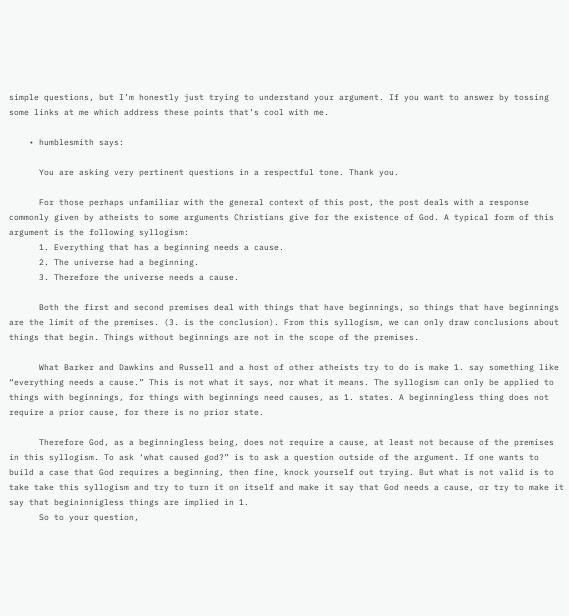simple questions, but I’m honestly just trying to understand your argument. If you want to answer by tossing some links at me which address these points that’s cool with me.

    • humblesmith says:

      You are asking very pertinent questions in a respectful tone. Thank you.

      For those perhaps unfamiliar with the general context of this post, the post deals with a response commonly given by atheists to some arguments Christians give for the existence of God. A typical form of this argument is the following syllogism:
      1. Everything that has a beginning needs a cause.
      2. The universe had a beginning.
      3. Therefore the universe needs a cause.

      Both the first and second premises deal with things that have beginnings, so things that have beginnings are the limit of the premises. (3. is the conclusion). From this syllogism, we can only draw conclusions about things that begin. Things without beginnings are not in the scope of the premises.

      What Barker and Dawkins and Russell and a host of other atheists try to do is make 1. say something like “everything needs a cause.” This is not what it says, nor what it means. The syllogism can only be applied to things with beginnings, for things with beginnings need causes, as 1. states. A beginningless thing does not require a prior cause, for there is no prior state.

      Therefore God, as a beginningless being, does not require a cause, at least not because of the premises in this syllogism. To ask ‘what caused god?” is to ask a question outside of the argument. If one wants to build a case that God requires a beginning, then fine, knock yourself out trying. But what is not valid is to take take this syllogism and try to turn it on itself and make it say that God needs a cause, or try to make it say that begininnigless things are implied in 1.
      So to your question,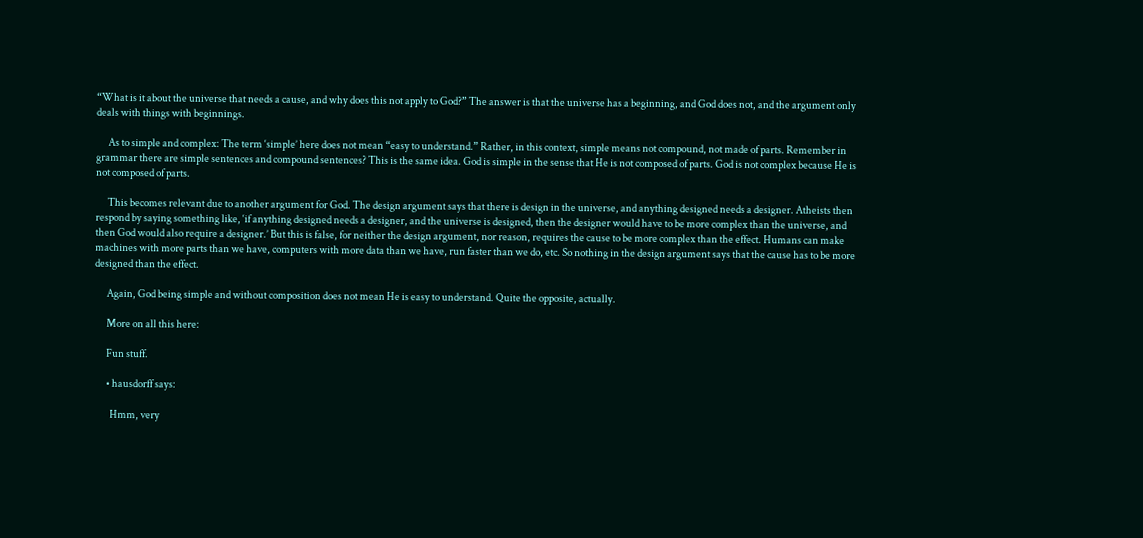“What is it about the universe that needs a cause, and why does this not apply to God?” The answer is that the universe has a beginning, and God does not, and the argument only deals with things with beginnings.

      As to simple and complex: The term ‘simple’ here does not mean “easy to understand.” Rather, in this context, simple means not compound, not made of parts. Remember in grammar there are simple sentences and compound sentences? This is the same idea. God is simple in the sense that He is not composed of parts. God is not complex because He is not composed of parts.

      This becomes relevant due to another argument for God. The design argument says that there is design in the universe, and anything designed needs a designer. Atheists then respond by saying something like, ‘if anything designed needs a designer, and the universe is designed, then the designer would have to be more complex than the universe, and then God would also require a designer.’ But this is false, for neither the design argument, nor reason, requires the cause to be more complex than the effect. Humans can make machines with more parts than we have, computers with more data than we have, run faster than we do, etc. So nothing in the design argument says that the cause has to be more designed than the effect.

      Again, God being simple and without composition does not mean He is easy to understand. Quite the opposite, actually.

      More on all this here:

      Fun stuff.

      • hausdorff says:

        Hmm, very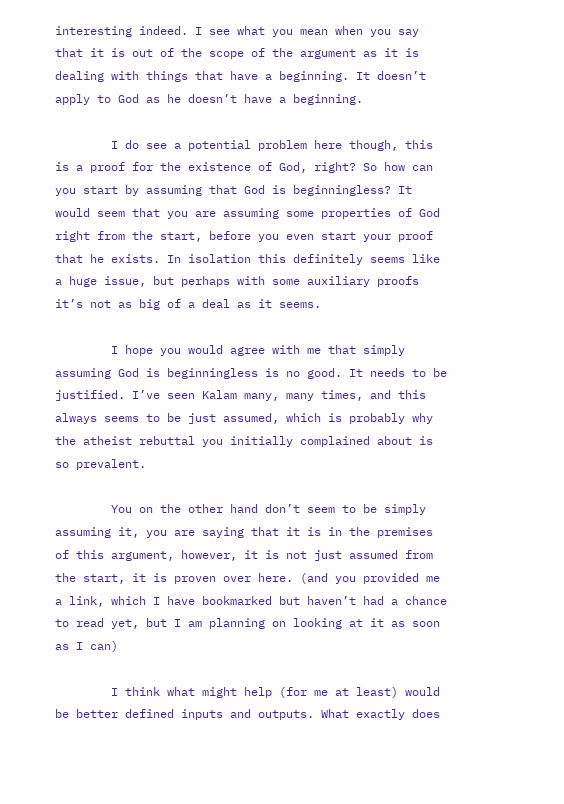interesting indeed. I see what you mean when you say that it is out of the scope of the argument as it is dealing with things that have a beginning. It doesn’t apply to God as he doesn’t have a beginning.

        I do see a potential problem here though, this is a proof for the existence of God, right? So how can you start by assuming that God is beginningless? It would seem that you are assuming some properties of God right from the start, before you even start your proof that he exists. In isolation this definitely seems like a huge issue, but perhaps with some auxiliary proofs it’s not as big of a deal as it seems.

        I hope you would agree with me that simply assuming God is beginningless is no good. It needs to be justified. I’ve seen Kalam many, many times, and this always seems to be just assumed, which is probably why the atheist rebuttal you initially complained about is so prevalent.

        You on the other hand don’t seem to be simply assuming it, you are saying that it is in the premises of this argument, however, it is not just assumed from the start, it is proven over here. (and you provided me a link, which I have bookmarked but haven’t had a chance to read yet, but I am planning on looking at it as soon as I can)

        I think what might help (for me at least) would be better defined inputs and outputs. What exactly does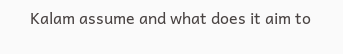Kalam assume and what does it aim to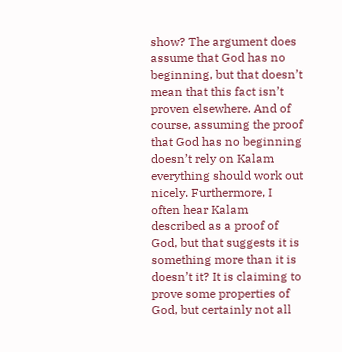show? The argument does assume that God has no beginning, but that doesn’t mean that this fact isn’t proven elsewhere. And of course, assuming the proof that God has no beginning doesn’t rely on Kalam everything should work out nicely. Furthermore, I often hear Kalam described as a proof of God, but that suggests it is something more than it is doesn’t it? It is claiming to prove some properties of God, but certainly not all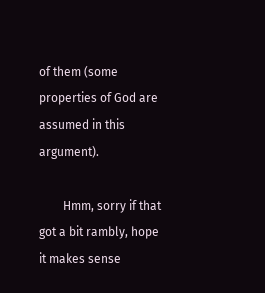of them (some properties of God are assumed in this argument).

        Hmm, sorry if that got a bit rambly, hope it makes sense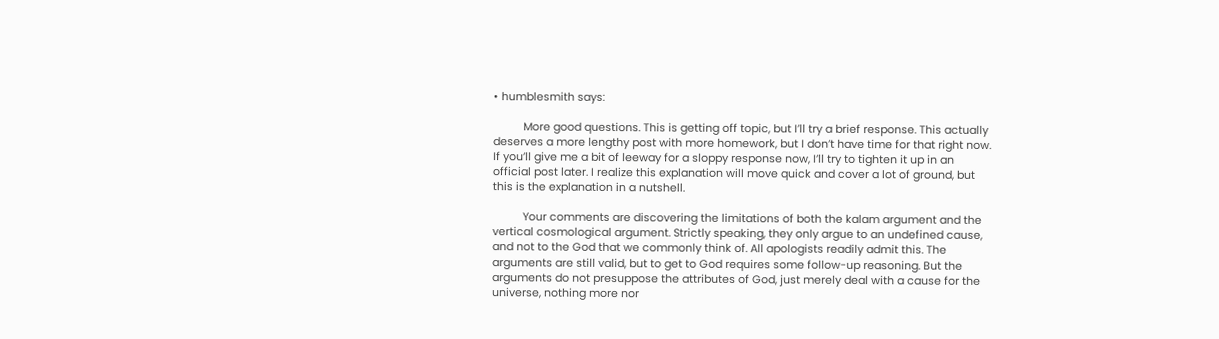• humblesmith says:

          More good questions. This is getting off topic, but I’ll try a brief response. This actually deserves a more lengthy post with more homework, but I don’t have time for that right now. If you’ll give me a bit of leeway for a sloppy response now, I’ll try to tighten it up in an official post later. I realize this explanation will move quick and cover a lot of ground, but this is the explanation in a nutshell.

          Your comments are discovering the limitations of both the kalam argument and the vertical cosmological argument. Strictly speaking, they only argue to an undefined cause, and not to the God that we commonly think of. All apologists readily admit this. The arguments are still valid, but to get to God requires some follow-up reasoning. But the arguments do not presuppose the attributes of God, just merely deal with a cause for the universe, nothing more nor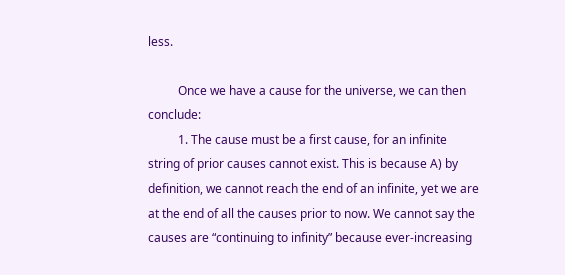less.

          Once we have a cause for the universe, we can then conclude:
          1. The cause must be a first cause, for an infinite string of prior causes cannot exist. This is because A) by definition, we cannot reach the end of an infinite, yet we are at the end of all the causes prior to now. We cannot say the causes are “continuing to infinity” because ever-increasing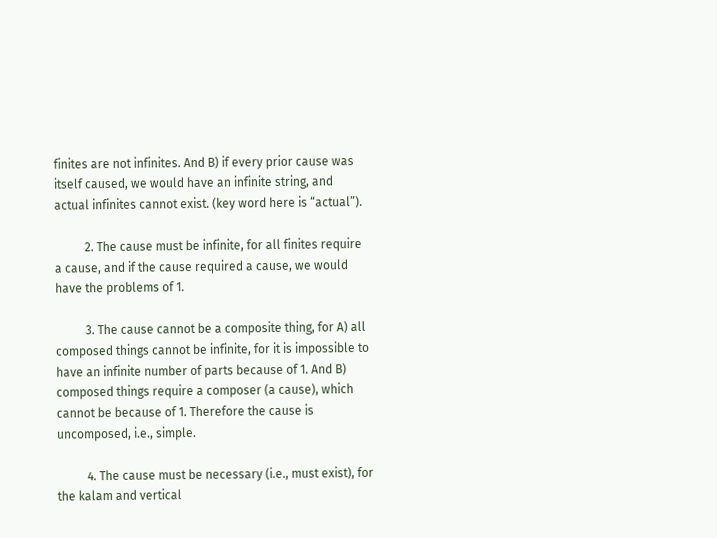finites are not infinites. And B) if every prior cause was itself caused, we would have an infinite string, and actual infinites cannot exist. (key word here is “actual”).

          2. The cause must be infinite, for all finites require a cause, and if the cause required a cause, we would have the problems of 1.

          3. The cause cannot be a composite thing, for A) all composed things cannot be infinite, for it is impossible to have an infinite number of parts because of 1. And B) composed things require a composer (a cause), which cannot be because of 1. Therefore the cause is uncomposed, i.e., simple.

          4. The cause must be necessary (i.e., must exist), for the kalam and vertical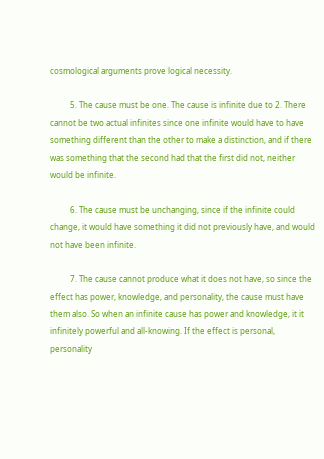cosmological arguments prove logical necessity.

          5. The cause must be one. The cause is infinite due to 2. There cannot be two actual infinites since one infinite would have to have something different than the other to make a distinction, and if there was something that the second had that the first did not, neither would be infinite.

          6. The cause must be unchanging, since if the infinite could change, it would have something it did not previously have, and would not have been infinite.

          7. The cause cannot produce what it does not have, so since the effect has power, knowledge, and personality, the cause must have them also. So when an infinite cause has power and knowledge, it it infinitely powerful and all-knowing. If the effect is personal, personality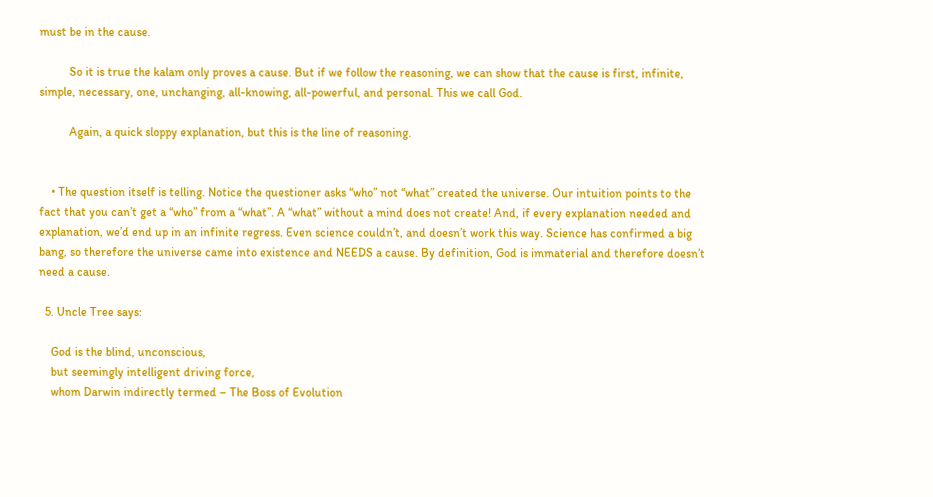must be in the cause.

          So it is true the kalam only proves a cause. But if we follow the reasoning, we can show that the cause is first, infinite, simple, necessary, one, unchanging, all-knowing, all-powerful, and personal. This we call God.

          Again, a quick sloppy explanation, but this is the line of reasoning.


    • The question itself is telling. Notice the questioner asks “who” not “what” created the universe. Our intuition points to the fact that you can’t get a “who” from a “what”. A “what” without a mind does not create! And, if every explanation needed and explanation, we’d end up in an infinite regress. Even science couldn’t, and doesn’t work this way. Science has confirmed a big bang, so therefore the universe came into existence and NEEDS a cause. By definition, God is immaterial and therefore doesn’t need a cause.

  5. Uncle Tree says:

    God is the blind, unconscious,
    but seemingly intelligent driving force,
    whom Darwin indirectly termed – The Boss of Evolution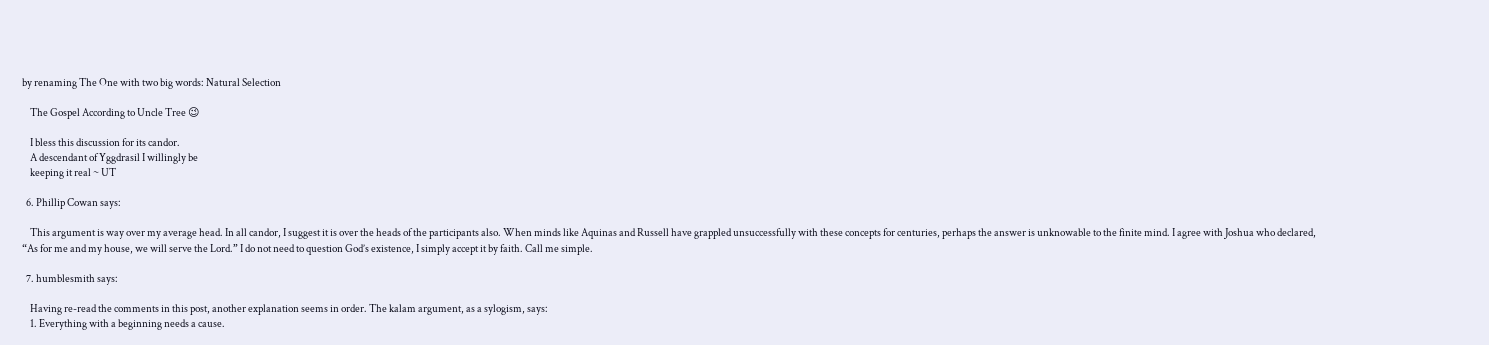by renaming The One with two big words: Natural Selection

    The Gospel According to Uncle Tree 😉

    I bless this discussion for its candor.
    A descendant of Yggdrasil I willingly be
    keeping it real ~ UT

  6. Phillip Cowan says:

    This argument is way over my average head. In all candor, I suggest it is over the heads of the participants also. When minds like Aquinas and Russell have grappled unsuccessfully with these concepts for centuries, perhaps the answer is unknowable to the finite mind. I agree with Joshua who declared, “As for me and my house, we will serve the Lord.” I do not need to question God’s existence, I simply accept it by faith. Call me simple.

  7. humblesmith says:

    Having re-read the comments in this post, another explanation seems in order. The kalam argument, as a sylogism, says:
    1. Everything with a beginning needs a cause.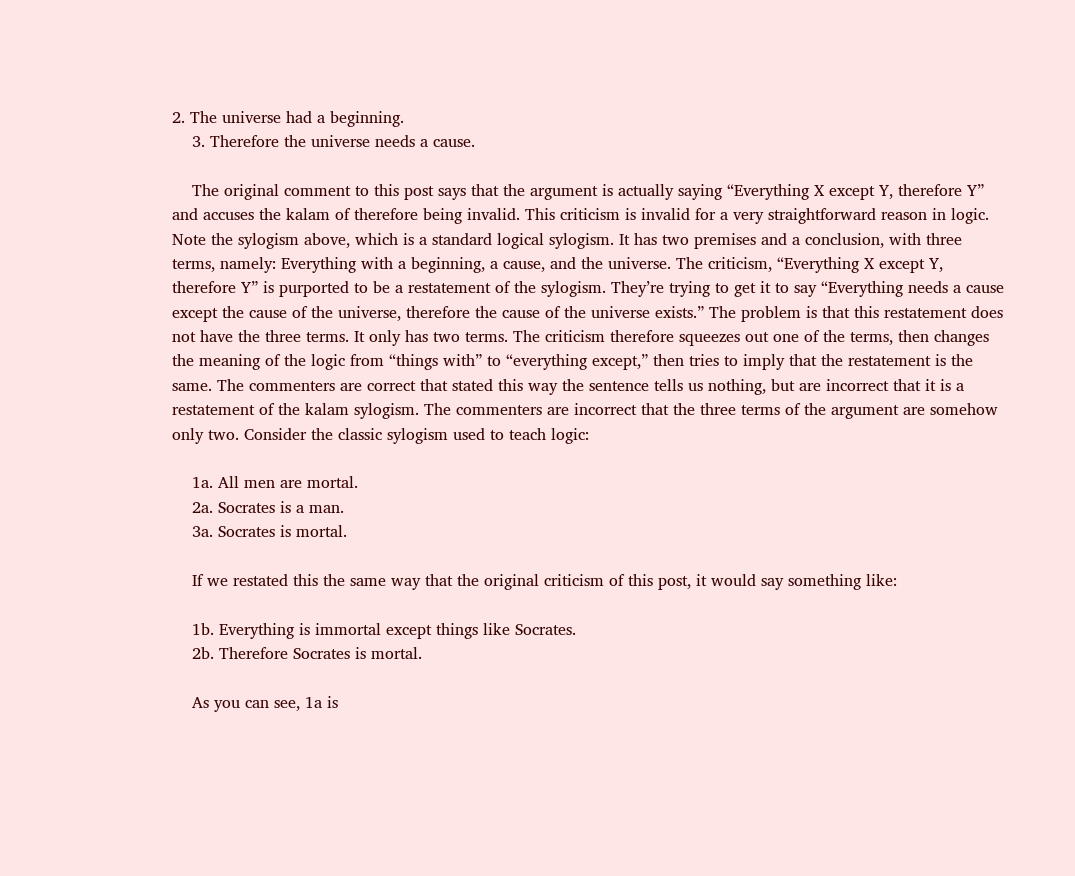2. The universe had a beginning.
    3. Therefore the universe needs a cause.

    The original comment to this post says that the argument is actually saying “Everything X except Y, therefore Y” and accuses the kalam of therefore being invalid. This criticism is invalid for a very straightforward reason in logic. Note the sylogism above, which is a standard logical sylogism. It has two premises and a conclusion, with three terms, namely: Everything with a beginning, a cause, and the universe. The criticism, “Everything X except Y, therefore Y” is purported to be a restatement of the sylogism. They’re trying to get it to say “Everything needs a cause except the cause of the universe, therefore the cause of the universe exists.” The problem is that this restatement does not have the three terms. It only has two terms. The criticism therefore squeezes out one of the terms, then changes the meaning of the logic from “things with” to “everything except,” then tries to imply that the restatement is the same. The commenters are correct that stated this way the sentence tells us nothing, but are incorrect that it is a restatement of the kalam sylogism. The commenters are incorrect that the three terms of the argument are somehow only two. Consider the classic sylogism used to teach logic:

    1a. All men are mortal.
    2a. Socrates is a man.
    3a. Socrates is mortal.

    If we restated this the same way that the original criticism of this post, it would say something like:

    1b. Everything is immortal except things like Socrates.
    2b. Therefore Socrates is mortal.

    As you can see, 1a is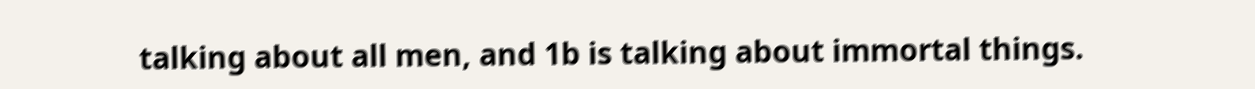talking about all men, and 1b is talking about immortal things.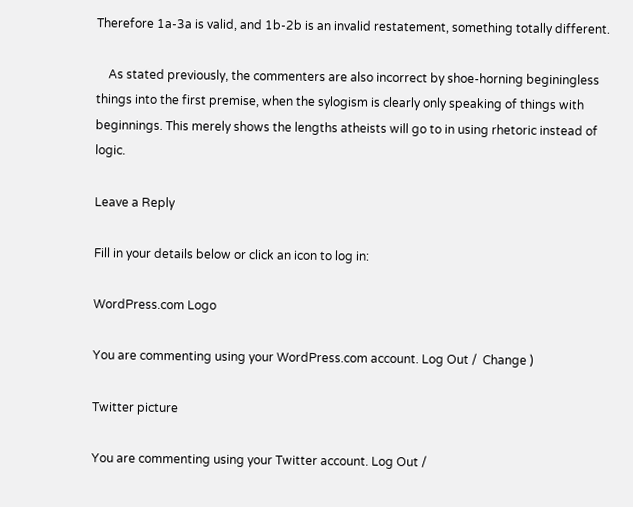Therefore 1a-3a is valid, and 1b-2b is an invalid restatement, something totally different.

    As stated previously, the commenters are also incorrect by shoe-horning beginingless things into the first premise, when the sylogism is clearly only speaking of things with beginnings. This merely shows the lengths atheists will go to in using rhetoric instead of logic.

Leave a Reply

Fill in your details below or click an icon to log in:

WordPress.com Logo

You are commenting using your WordPress.com account. Log Out /  Change )

Twitter picture

You are commenting using your Twitter account. Log Out /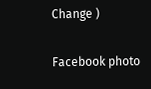Change )

Facebook photo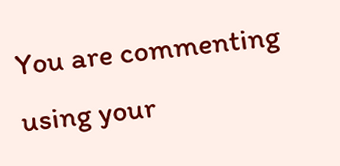You are commenting using your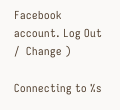Facebook account. Log Out /  Change )

Connecting to %s